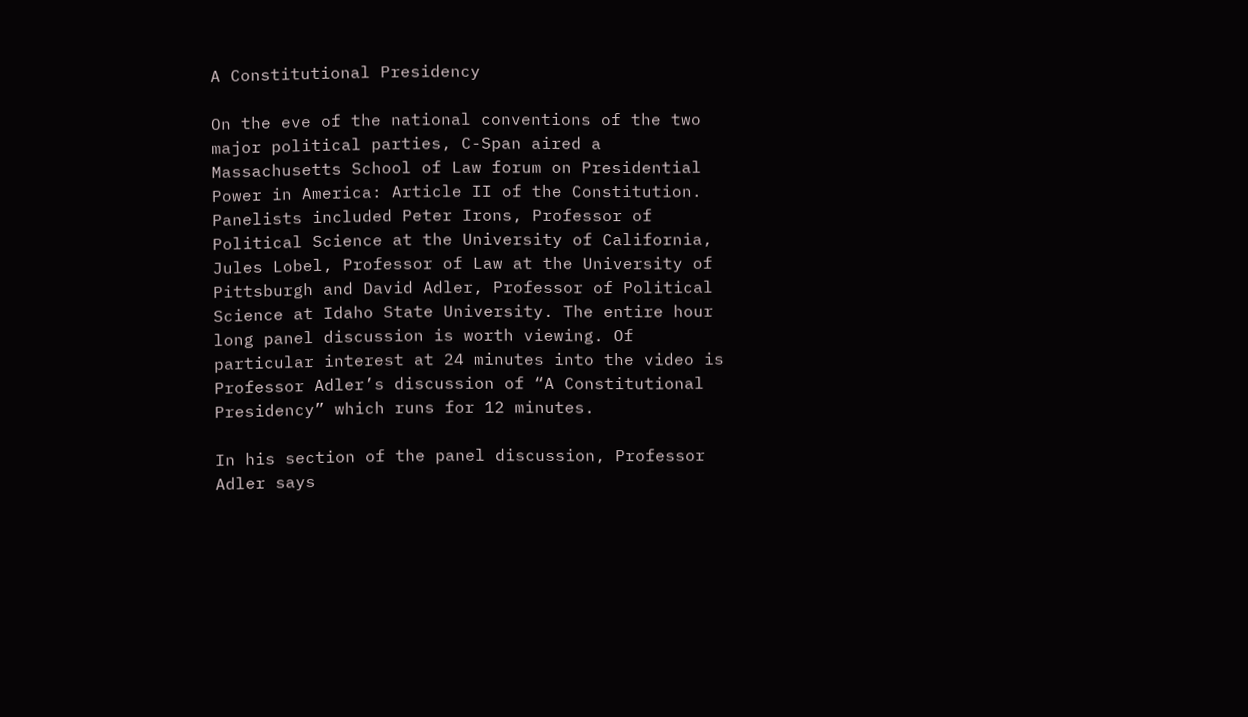A Constitutional Presidency

On the eve of the national conventions of the two major political parties, C-Span aired a Massachusetts School of Law forum on Presidential Power in America: Article II of the Constitution. Panelists included Peter Irons, Professor of Political Science at the University of California, Jules Lobel, Professor of Law at the University of Pittsburgh and David Adler, Professor of Political Science at Idaho State University. The entire hour long panel discussion is worth viewing. Of particular interest at 24 minutes into the video is Professor Adler’s discussion of “A Constitutional Presidency” which runs for 12 minutes.

In his section of the panel discussion, Professor Adler says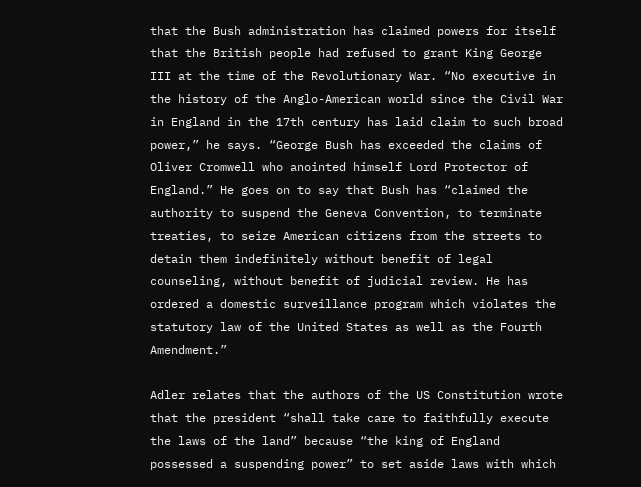that the Bush administration has claimed powers for itself that the British people had refused to grant King George III at the time of the Revolutionary War. “No executive in the history of the Anglo-American world since the Civil War in England in the 17th century has laid claim to such broad power,” he says. “George Bush has exceeded the claims of Oliver Cromwell who anointed himself Lord Protector of England.” He goes on to say that Bush has “claimed the authority to suspend the Geneva Convention, to terminate treaties, to seize American citizens from the streets to detain them indefinitely without benefit of legal counseling, without benefit of judicial review. He has ordered a domestic surveillance program which violates the statutory law of the United States as well as the Fourth Amendment.”

Adler relates that the authors of the US Constitution wrote that the president “shall take care to faithfully execute the laws of the land” because “the king of England possessed a suspending power” to set aside laws with which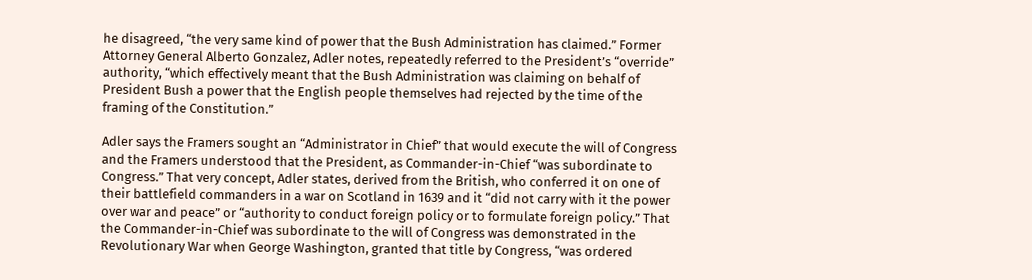he disagreed, “the very same kind of power that the Bush Administration has claimed.” Former Attorney General Alberto Gonzalez, Adler notes, repeatedly referred to the President’s “override” authority, “which effectively meant that the Bush Administration was claiming on behalf of President Bush a power that the English people themselves had rejected by the time of the framing of the Constitution.”

Adler says the Framers sought an “Administrator in Chief” that would execute the will of Congress and the Framers understood that the President, as Commander-in-Chief “was subordinate to Congress.” That very concept, Adler states, derived from the British, who conferred it on one of their battlefield commanders in a war on Scotland in 1639 and it “did not carry with it the power over war and peace” or “authority to conduct foreign policy or to formulate foreign policy.” That the Commander-in-Chief was subordinate to the will of Congress was demonstrated in the Revolutionary War when George Washington, granted that title by Congress, “was ordered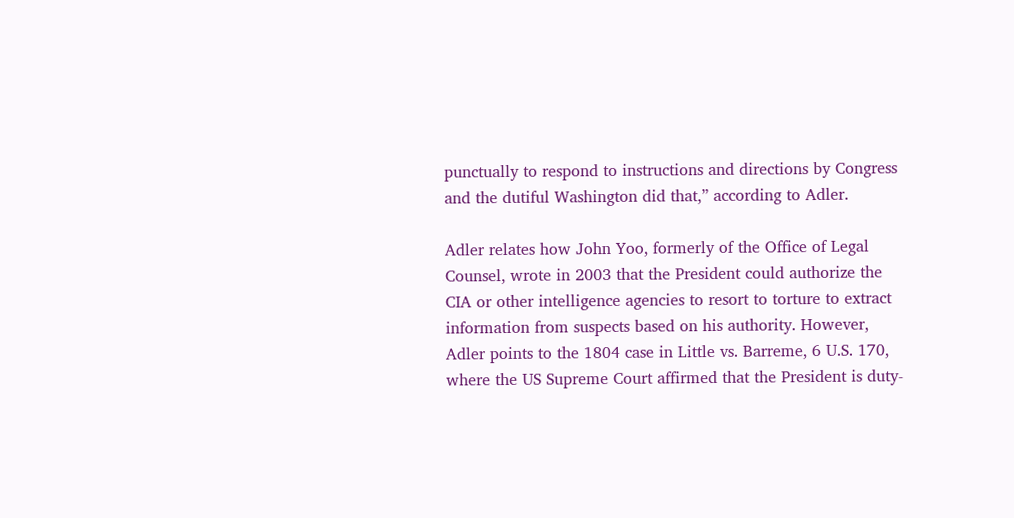punctually to respond to instructions and directions by Congress and the dutiful Washington did that,” according to Adler.

Adler relates how John Yoo, formerly of the Office of Legal Counsel, wrote in 2003 that the President could authorize the CIA or other intelligence agencies to resort to torture to extract information from suspects based on his authority. However, Adler points to the 1804 case in Little vs. Barreme, 6 U.S. 170, where the US Supreme Court affirmed that the President is duty-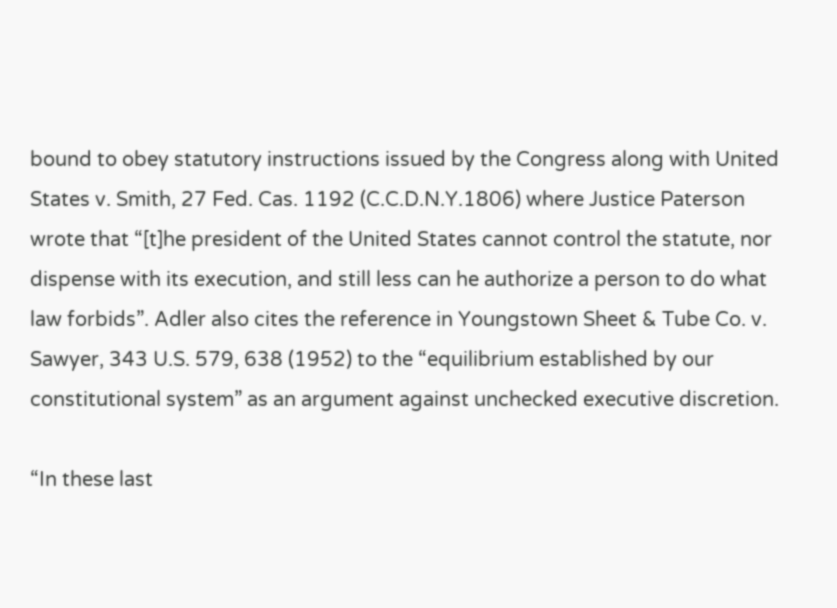bound to obey statutory instructions issued by the Congress along with United States v. Smith, 27 Fed. Cas. 1192 (C.C.D.N.Y.1806) where Justice Paterson wrote that “[t]he president of the United States cannot control the statute, nor dispense with its execution, and still less can he authorize a person to do what law forbids”. Adler also cites the reference in Youngstown Sheet & Tube Co. v. Sawyer, 343 U.S. 579, 638 (1952) to the “equilibrium established by our constitutional system” as an argument against unchecked executive discretion.

“In these last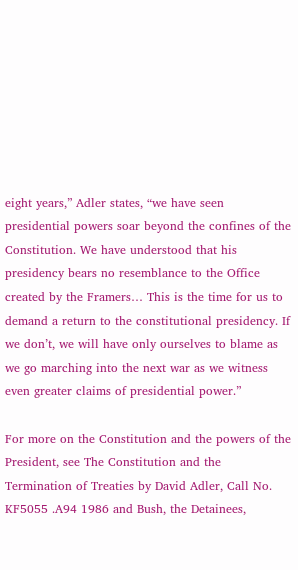eight years,” Adler states, “we have seen presidential powers soar beyond the confines of the Constitution. We have understood that his presidency bears no resemblance to the Office created by the Framers… This is the time for us to demand a return to the constitutional presidency. If we don’t, we will have only ourselves to blame as we go marching into the next war as we witness even greater claims of presidential power.”

For more on the Constitution and the powers of the President, see The Constitution and the Termination of Treaties by David Adler, Call No. KF5055 .A94 1986 and Bush, the Detainees,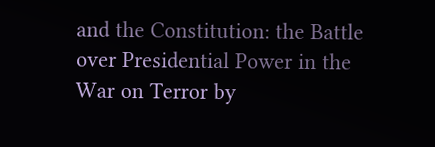and the Constitution: the Battle over Presidential Power in the War on Terror by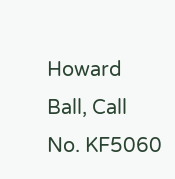Howard Ball, Call No. KF5060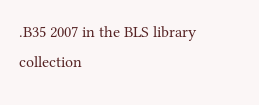.B35 2007 in the BLS library collection